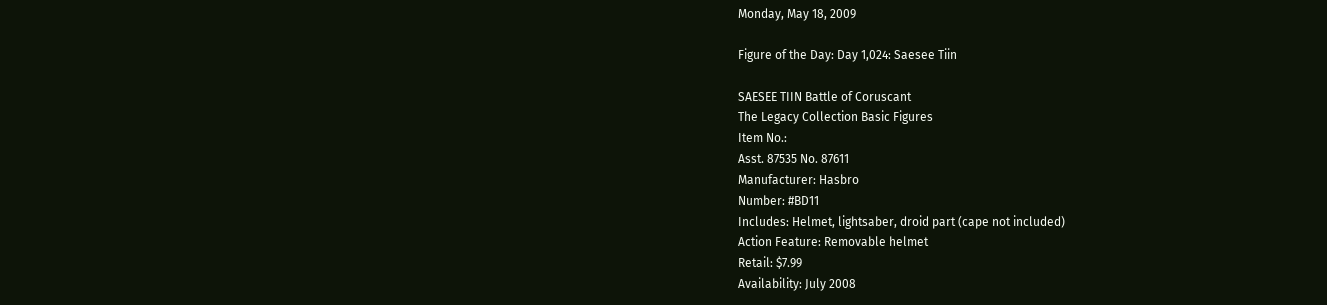Monday, May 18, 2009

Figure of the Day: Day 1,024: Saesee Tiin

SAESEE TIIN Battle of Coruscant
The Legacy Collection Basic Figures
Item No.:
Asst. 87535 No. 87611
Manufacturer: Hasbro
Number: #BD11
Includes: Helmet, lightsaber, droid part (cape not included)
Action Feature: Removable helmet
Retail: $7.99
Availability: July 2008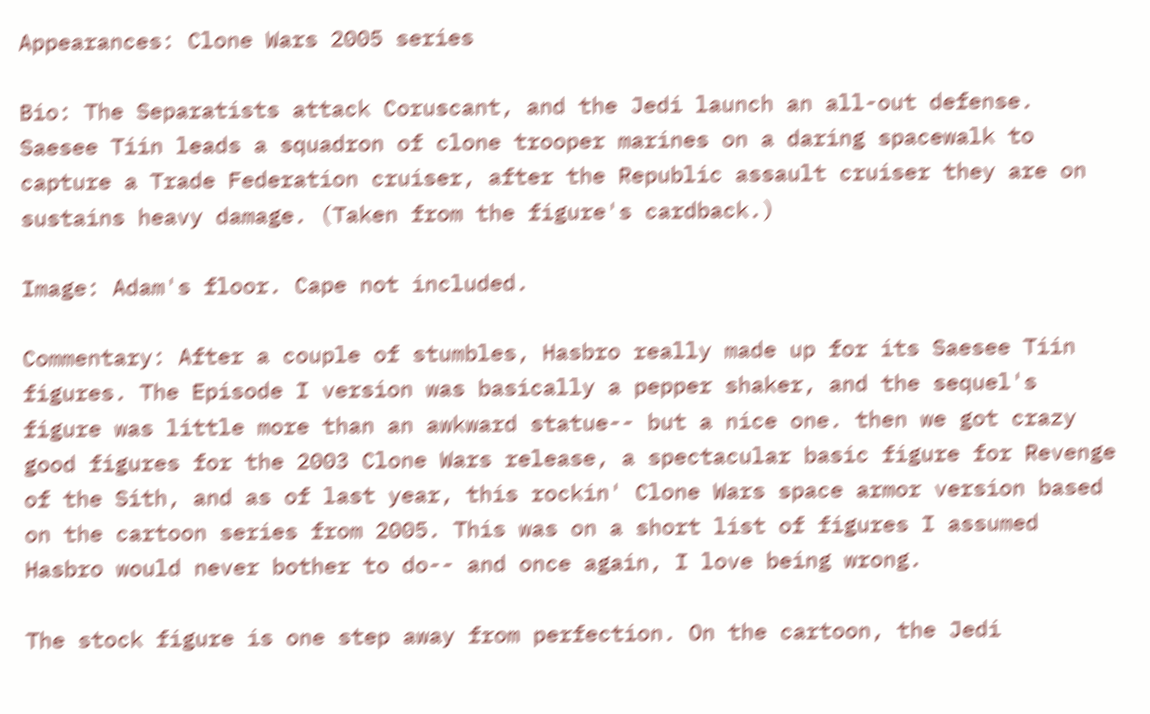Appearances: Clone Wars 2005 series

Bio: The Separatists attack Coruscant, and the Jedi launch an all-out defense. Saesee Tiin leads a squadron of clone trooper marines on a daring spacewalk to capture a Trade Federation cruiser, after the Republic assault cruiser they are on sustains heavy damage. (Taken from the figure's cardback.)

Image: Adam's floor. Cape not included.

Commentary: After a couple of stumbles, Hasbro really made up for its Saesee Tiin figures. The Episode I version was basically a pepper shaker, and the sequel's figure was little more than an awkward statue-- but a nice one. then we got crazy good figures for the 2003 Clone Wars release, a spectacular basic figure for Revenge of the Sith, and as of last year, this rockin' Clone Wars space armor version based on the cartoon series from 2005. This was on a short list of figures I assumed Hasbro would never bother to do-- and once again, I love being wrong.

The stock figure is one step away from perfection. On the cartoon, the Jedi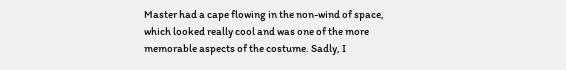Master had a cape flowing in the non-wind of space, which looked really cool and was one of the more memorable aspects of the costume. Sadly, I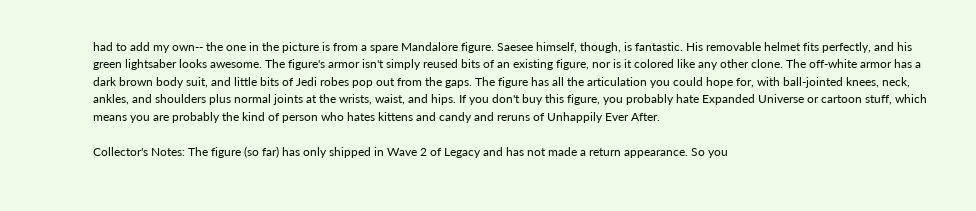had to add my own-- the one in the picture is from a spare Mandalore figure. Saesee himself, though, is fantastic. His removable helmet fits perfectly, and his green lightsaber looks awesome. The figure's armor isn't simply reused bits of an existing figure, nor is it colored like any other clone. The off-white armor has a dark brown body suit, and little bits of Jedi robes pop out from the gaps. The figure has all the articulation you could hope for, with ball-jointed knees, neck, ankles, and shoulders plus normal joints at the wrists, waist, and hips. If you don't buy this figure, you probably hate Expanded Universe or cartoon stuff, which means you are probably the kind of person who hates kittens and candy and reruns of Unhappily Ever After.

Collector's Notes: The figure (so far) has only shipped in Wave 2 of Legacy and has not made a return appearance. So you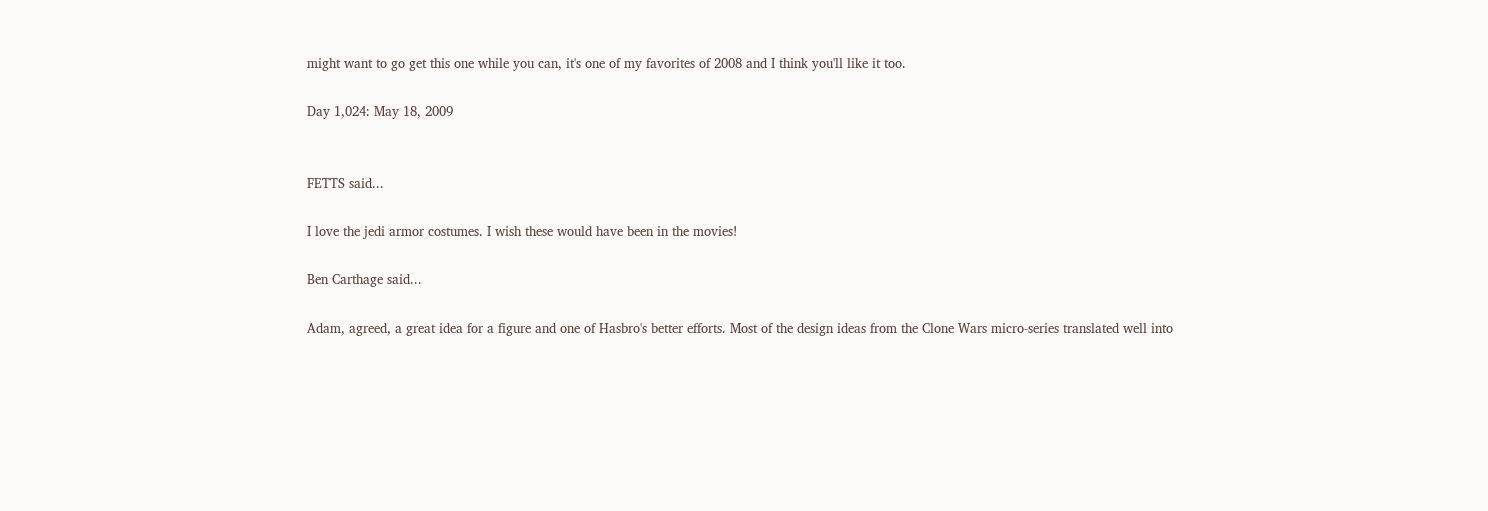might want to go get this one while you can, it's one of my favorites of 2008 and I think you'll like it too.

Day 1,024: May 18, 2009


FETTS said...

I love the jedi armor costumes. I wish these would have been in the movies!

Ben Carthage said...

Adam, agreed, a great idea for a figure and one of Hasbro's better efforts. Most of the design ideas from the Clone Wars micro-series translated well into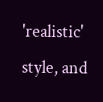'realistic' style, and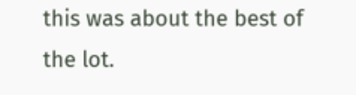this was about the best of the lot.